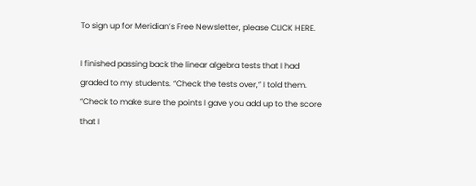To sign up for Meridian’s Free Newsletter, please CLICK HERE.

I finished passing back the linear algebra tests that I had graded to my students. “Check the tests over,” I told them. “Check to make sure the points I gave you add up to the score that I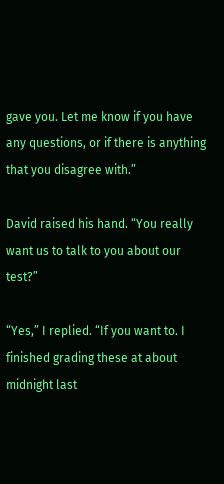gave you. Let me know if you have any questions, or if there is anything that you disagree with.”

David raised his hand. “You really want us to talk to you about our test?”

“Yes,” I replied. “If you want to. I finished grading these at about midnight last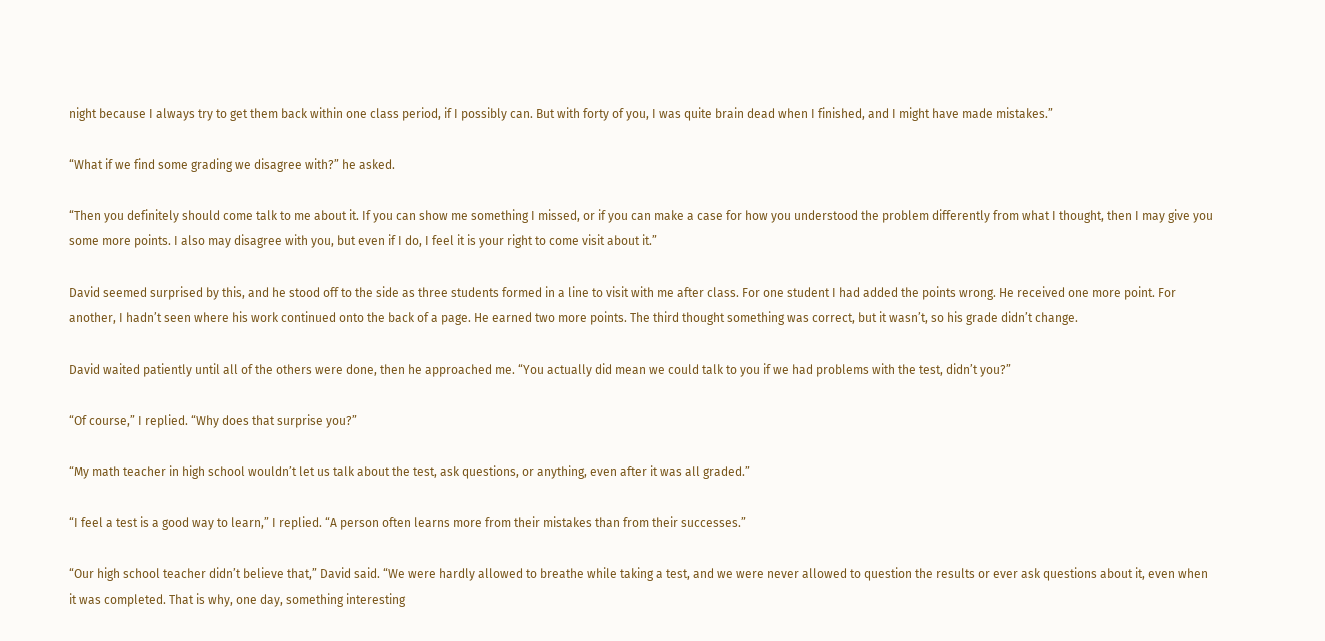night because I always try to get them back within one class period, if I possibly can. But with forty of you, I was quite brain dead when I finished, and I might have made mistakes.”

“What if we find some grading we disagree with?” he asked.

“Then you definitely should come talk to me about it. If you can show me something I missed, or if you can make a case for how you understood the problem differently from what I thought, then I may give you some more points. I also may disagree with you, but even if I do, I feel it is your right to come visit about it.”

David seemed surprised by this, and he stood off to the side as three students formed in a line to visit with me after class. For one student I had added the points wrong. He received one more point. For another, I hadn’t seen where his work continued onto the back of a page. He earned two more points. The third thought something was correct, but it wasn’t, so his grade didn’t change.

David waited patiently until all of the others were done, then he approached me. “You actually did mean we could talk to you if we had problems with the test, didn’t you?”

“Of course,” I replied. “Why does that surprise you?”

“My math teacher in high school wouldn’t let us talk about the test, ask questions, or anything, even after it was all graded.”

“I feel a test is a good way to learn,” I replied. “A person often learns more from their mistakes than from their successes.”

“Our high school teacher didn’t believe that,” David said. “We were hardly allowed to breathe while taking a test, and we were never allowed to question the results or ever ask questions about it, even when it was completed. That is why, one day, something interesting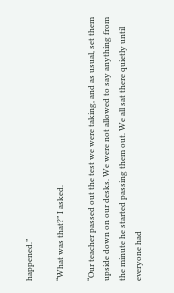happened.”

“What was that?” I asked.

“Our teacher passed out the test we were taking, and as usual, set them upside down on our desks. We were not allowed to say anything from the minute he started passing them out. We all sat there quietly until everyone had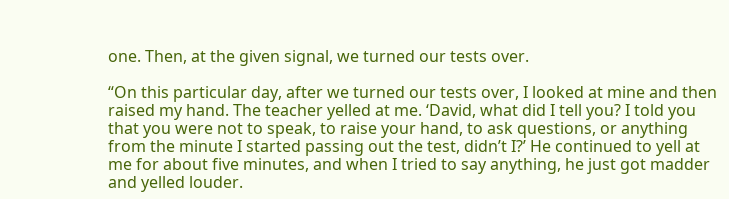one. Then, at the given signal, we turned our tests over.

“On this particular day, after we turned our tests over, I looked at mine and then raised my hand. The teacher yelled at me. ‘David, what did I tell you? I told you that you were not to speak, to raise your hand, to ask questions, or anything from the minute I started passing out the test, didn’t I?’ He continued to yell at me for about five minutes, and when I tried to say anything, he just got madder and yelled louder.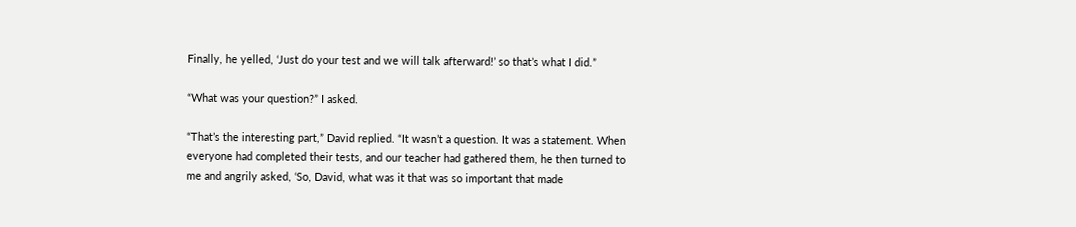Finally, he yelled, ‘Just do your test and we will talk afterward!’ so that’s what I did.”

“What was your question?” I asked.

“That’s the interesting part,” David replied. “It wasn’t a question. It was a statement. When everyone had completed their tests, and our teacher had gathered them, he then turned to me and angrily asked, ‘So, David, what was it that was so important that made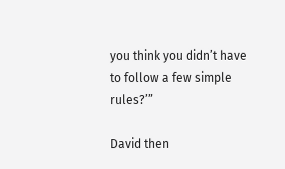you think you didn’t have to follow a few simple rules?’”

David then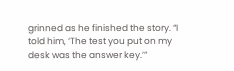grinned as he finished the story. “I told him, ‘The test you put on my desk was the answer key.’”